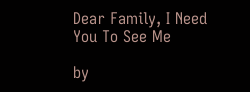Dear Family, I Need You To See Me

by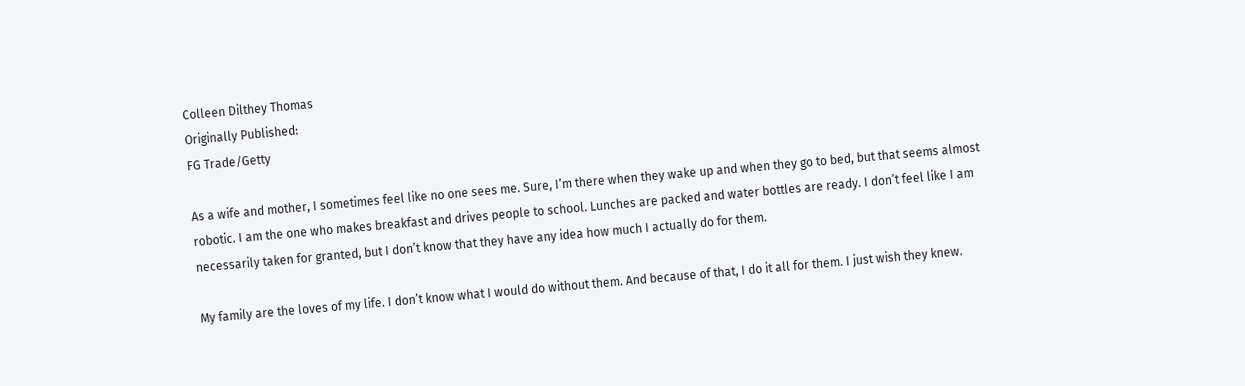Colleen Dilthey Thomas
Originally Published:
FG Trade/Getty

As a wife and mother, I sometimes feel like no one sees me. Sure, I’m there when they wake up and when they go to bed, but that seems almost robotic. I am the one who makes breakfast and drives people to school. Lunches are packed and water bottles are ready. I don’t feel like I am necessarily taken for granted, but I don’t know that they have any idea how much I actually do for them.

My family are the loves of my life. I don’t know what I would do without them. And because of that, I do it all for them. I just wish they knew.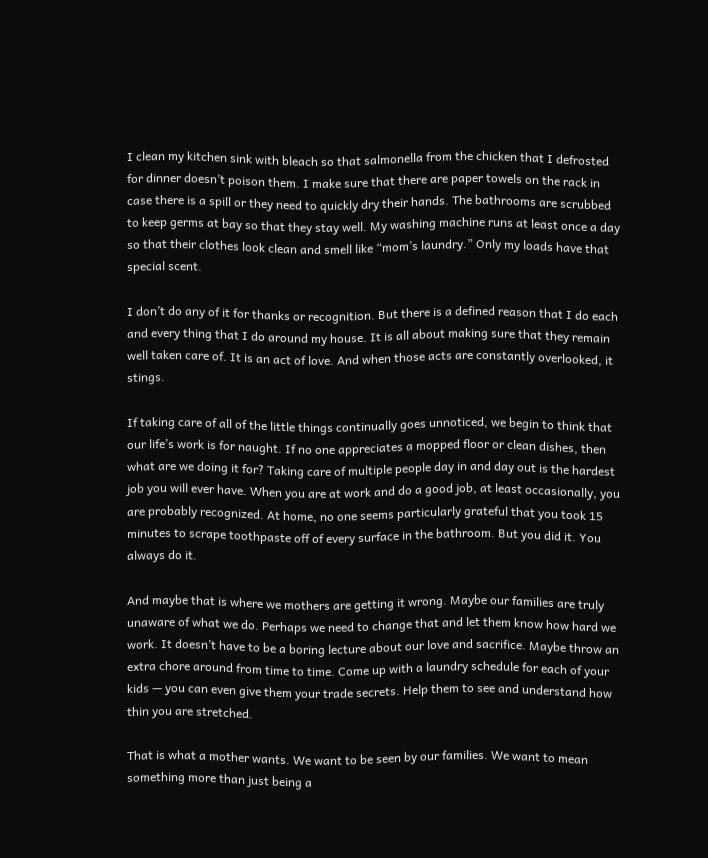I clean my kitchen sink with bleach so that salmonella from the chicken that I defrosted for dinner doesn’t poison them. I make sure that there are paper towels on the rack in case there is a spill or they need to quickly dry their hands. The bathrooms are scrubbed to keep germs at bay so that they stay well. My washing machine runs at least once a day so that their clothes look clean and smell like “mom’s laundry.” Only my loads have that special scent.

I don’t do any of it for thanks or recognition. But there is a defined reason that I do each and every thing that I do around my house. It is all about making sure that they remain well taken care of. It is an act of love. And when those acts are constantly overlooked, it stings.

If taking care of all of the little things continually goes unnoticed, we begin to think that our life’s work is for naught. If no one appreciates a mopped floor or clean dishes, then what are we doing it for? Taking care of multiple people day in and day out is the hardest job you will ever have. When you are at work and do a good job, at least occasionally, you are probably recognized. At home, no one seems particularly grateful that you took 15 minutes to scrape toothpaste off of every surface in the bathroom. But you did it. You always do it.

And maybe that is where we mothers are getting it wrong. Maybe our families are truly unaware of what we do. Perhaps we need to change that and let them know how hard we work. It doesn’t have to be a boring lecture about our love and sacrifice. Maybe throw an extra chore around from time to time. Come up with a laundry schedule for each of your kids — you can even give them your trade secrets. Help them to see and understand how thin you are stretched.

That is what a mother wants. We want to be seen by our families. We want to mean something more than just being a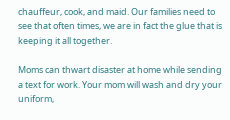chauffeur, cook, and maid. Our families need to see that often times, we are in fact the glue that is keeping it all together.

Moms can thwart disaster at home while sending a text for work. Your mom will wash and dry your uniform,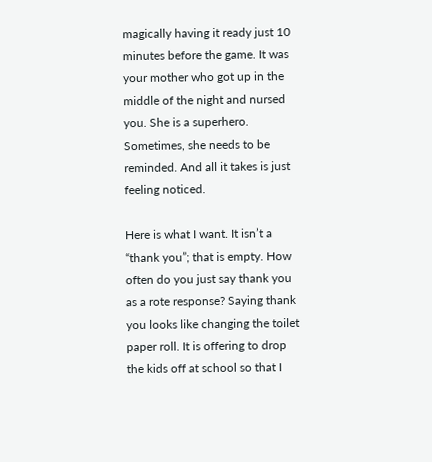magically having it ready just 10 minutes before the game. It was your mother who got up in the middle of the night and nursed you. She is a superhero. Sometimes, she needs to be reminded. And all it takes is just feeling noticed.

Here is what I want. It isn’t a “thank you”; that is empty. How often do you just say thank you as a rote response? Saying thank you looks like changing the toilet paper roll. It is offering to drop the kids off at school so that I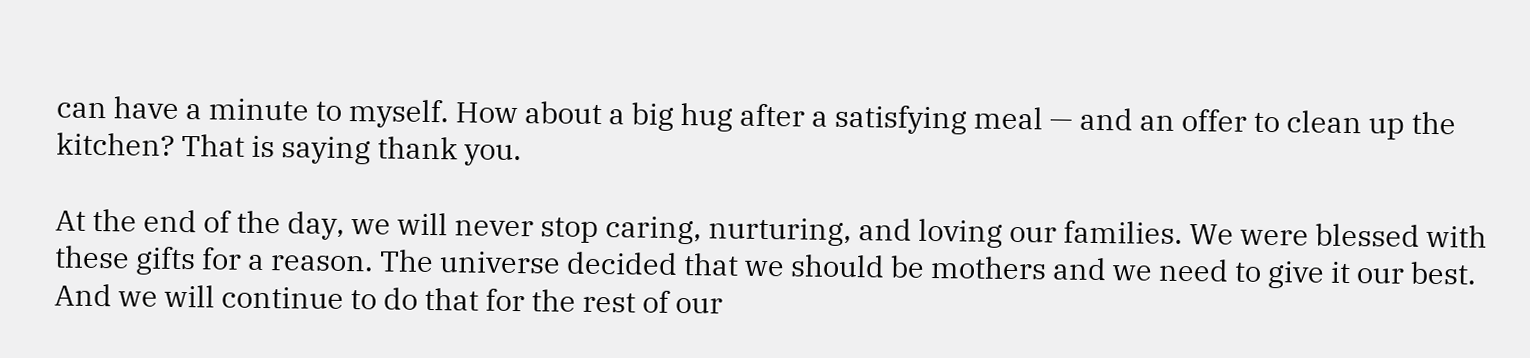can have a minute to myself. How about a big hug after a satisfying meal — and an offer to clean up the kitchen? That is saying thank you.

At the end of the day, we will never stop caring, nurturing, and loving our families. We were blessed with these gifts for a reason. The universe decided that we should be mothers and we need to give it our best. And we will continue to do that for the rest of our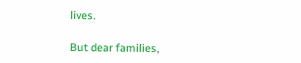lives.

But dear families,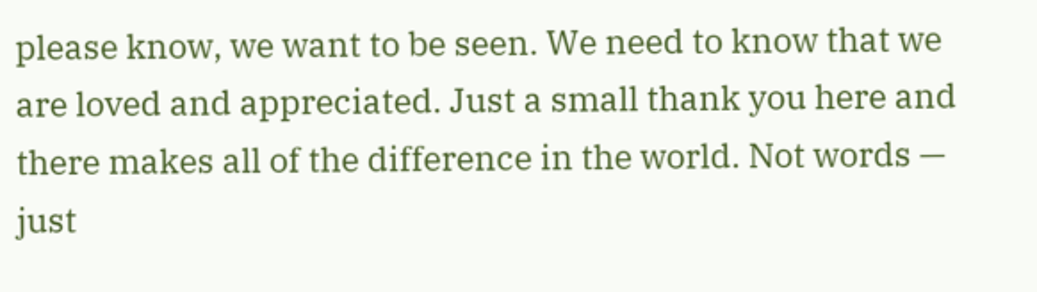please know, we want to be seen. We need to know that we are loved and appreciated. Just a small thank you here and there makes all of the difference in the world. Not words — just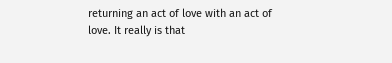returning an act of love with an act of love. It really is that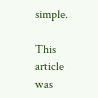simple.

This article was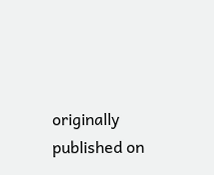originally published on